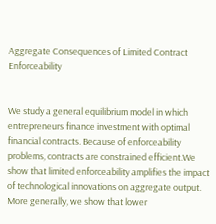Aggregate Consequences of Limited Contract Enforceability


We study a general equilibrium model in which entrepreneurs finance investment with optimal financial contracts. Because of enforceability problems, contracts are constrained efficient.We show that limited enforceability amplifies the impact of technological innovations on aggregate output. More generally, we show that lower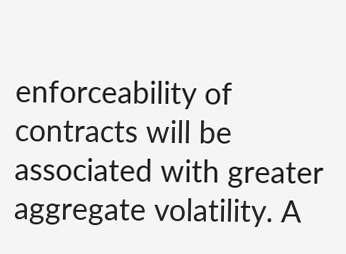enforceability of contracts will be associated with greater aggregate volatility. A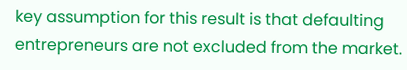key assumption for this result is that defaulting entrepreneurs are not excluded from the market.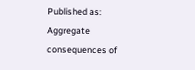Published as: Aggregate consequences of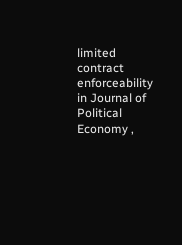limited contract enforceability in Journal of Political Economy ,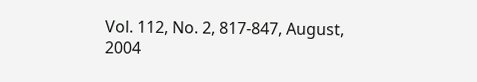Vol. 112, No. 2, 817-847, August, 2004